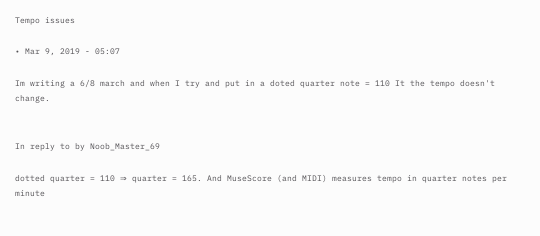Tempo issues

• Mar 9, 2019 - 05:07

Im writing a 6/8 march and when I try and put in a doted quarter note = 110 It the tempo doesn't change.


In reply to by Noob_Master_69

dotted quarter = 110 ⇒ quarter = 165. And MuseScore (and MIDI) measures tempo in quarter notes per minute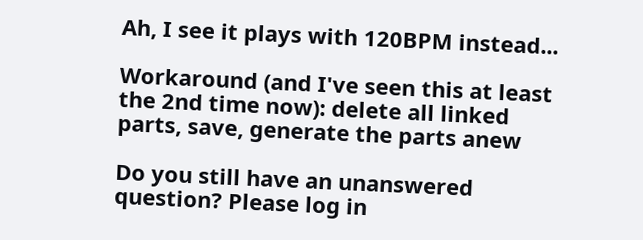Ah, I see it plays with 120BPM instead...

Workaround (and I've seen this at least the 2nd time now): delete all linked parts, save, generate the parts anew

Do you still have an unanswered question? Please log in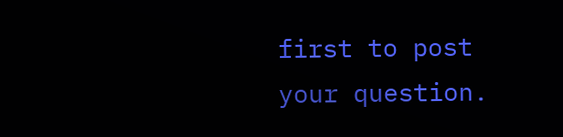first to post your question.